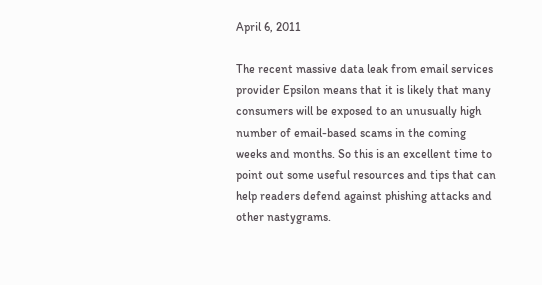April 6, 2011

The recent massive data leak from email services provider Epsilon means that it is likely that many consumers will be exposed to an unusually high number of email-based scams in the coming weeks and months. So this is an excellent time to point out some useful resources and tips that can help readers defend against phishing attacks and other nastygrams.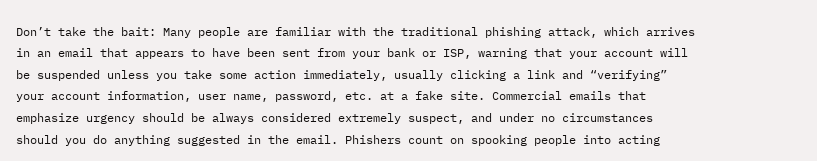Don’t take the bait: Many people are familiar with the traditional phishing attack, which arrives in an email that appears to have been sent from your bank or ISP, warning that your account will be suspended unless you take some action immediately, usually clicking a link and “verifying” your account information, user name, password, etc. at a fake site. Commercial emails that emphasize urgency should be always considered extremely suspect, and under no circumstances should you do anything suggested in the email. Phishers count on spooking people into acting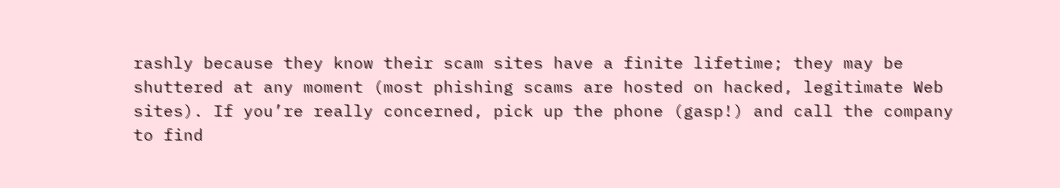rashly because they know their scam sites have a finite lifetime; they may be shuttered at any moment (most phishing scams are hosted on hacked, legitimate Web sites). If you’re really concerned, pick up the phone (gasp!) and call the company to find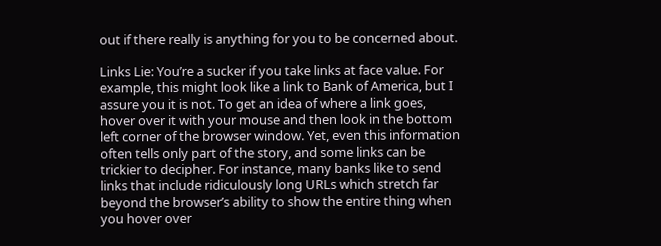out if there really is anything for you to be concerned about.

Links Lie: You’re a sucker if you take links at face value. For example, this might look like a link to Bank of America, but I assure you it is not. To get an idea of where a link goes, hover over it with your mouse and then look in the bottom left corner of the browser window. Yet, even this information often tells only part of the story, and some links can be trickier to decipher. For instance, many banks like to send links that include ridiculously long URLs which stretch far beyond the browser’s ability to show the entire thing when you hover over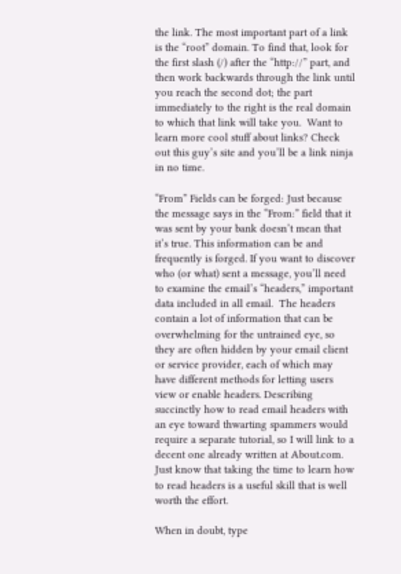the link. The most important part of a link is the “root” domain. To find that, look for the first slash (/) after the “http://” part, and then work backwards through the link until you reach the second dot; the part immediately to the right is the real domain to which that link will take you.  Want to learn more cool stuff about links? Check out this guy’s site and you’ll be a link ninja in no time.

“From” Fields can be forged: Just because the message says in the “From:” field that it was sent by your bank doesn’t mean that it’s true. This information can be and frequently is forged. If you want to discover who (or what) sent a message, you’ll need to examine the email’s “headers,” important data included in all email.  The headers contain a lot of information that can be overwhelming for the untrained eye, so they are often hidden by your email client or service provider, each of which may have different methods for letting users view or enable headers. Describing succinctly how to read email headers with an eye toward thwarting spammers would require a separate tutorial, so I will link to a decent one already written at About.com. Just know that taking the time to learn how to read headers is a useful skill that is well worth the effort.

When in doubt, type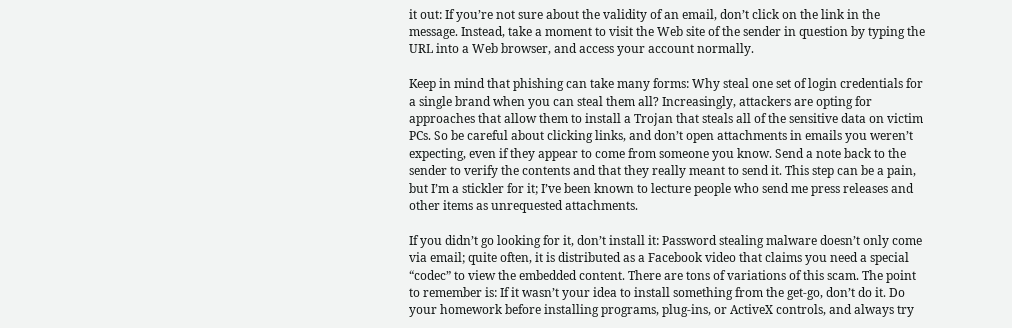it out: If you’re not sure about the validity of an email, don’t click on the link in the message. Instead, take a moment to visit the Web site of the sender in question by typing the URL into a Web browser, and access your account normally.

Keep in mind that phishing can take many forms: Why steal one set of login credentials for a single brand when you can steal them all? Increasingly, attackers are opting for approaches that allow them to install a Trojan that steals all of the sensitive data on victim PCs. So be careful about clicking links, and don’t open attachments in emails you weren’t expecting, even if they appear to come from someone you know. Send a note back to the sender to verify the contents and that they really meant to send it. This step can be a pain, but I’m a stickler for it; I’ve been known to lecture people who send me press releases and other items as unrequested attachments.

If you didn’t go looking for it, don’t install it: Password stealing malware doesn’t only come via email; quite often, it is distributed as a Facebook video that claims you need a special “codec” to view the embedded content. There are tons of variations of this scam. The point to remember is: If it wasn’t your idea to install something from the get-go, don’t do it. Do your homework before installing programs, plug-ins, or ActiveX controls, and always try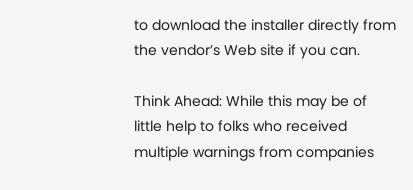to download the installer directly from the vendor’s Web site if you can.

Think Ahead: While this may be of little help to folks who received multiple warnings from companies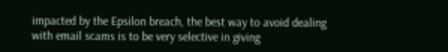impacted by the Epsilon breach, the best way to avoid dealing with email scams is to be very selective in giving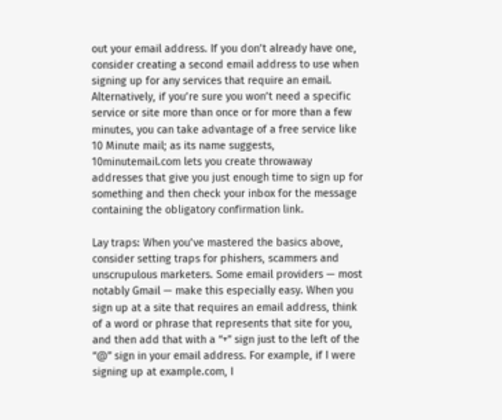out your email address. If you don’t already have one, consider creating a second email address to use when signing up for any services that require an email. Alternatively, if you’re sure you won’t need a specific service or site more than once or for more than a few minutes, you can take advantage of a free service like 10 Minute mail; as its name suggests, 10minutemail.com lets you create throwaway addresses that give you just enough time to sign up for something and then check your inbox for the message containing the obligatory confirmation link.

Lay traps: When you’ve mastered the basics above, consider setting traps for phishers, scammers and unscrupulous marketers. Some email providers — most notably Gmail — make this especially easy. When you sign up at a site that requires an email address, think of a word or phrase that represents that site for you, and then add that with a “+” sign just to the left of the “@” sign in your email address. For example, if I were signing up at example.com, I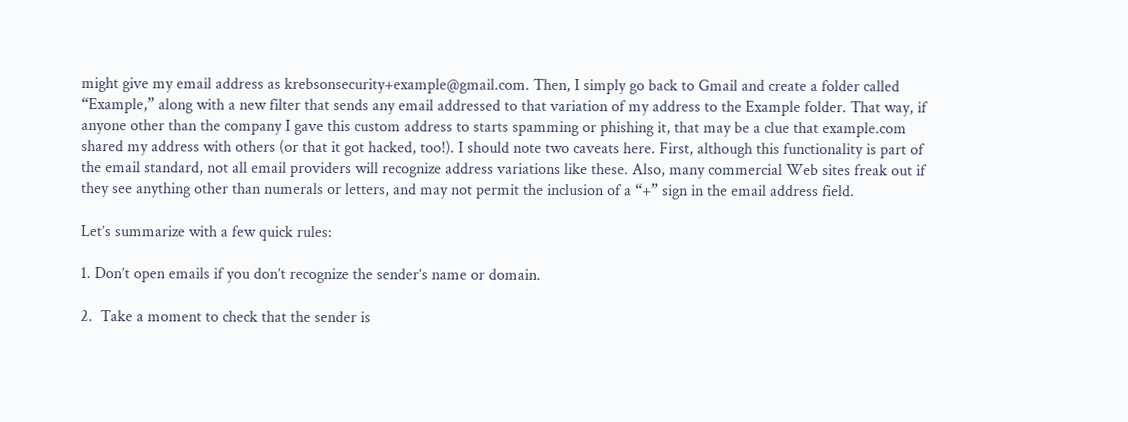might give my email address as krebsonsecurity+example@gmail.com. Then, I simply go back to Gmail and create a folder called “Example,” along with a new filter that sends any email addressed to that variation of my address to the Example folder. That way, if anyone other than the company I gave this custom address to starts spamming or phishing it, that may be a clue that example.com shared my address with others (or that it got hacked, too!). I should note two caveats here. First, although this functionality is part of the email standard, not all email providers will recognize address variations like these. Also, many commercial Web sites freak out if they see anything other than numerals or letters, and may not permit the inclusion of a “+” sign in the email address field.

Let’s summarize with a few quick rules:

1. Don’t open emails if you don’t recognize the sender’s name or domain.

2.  Take a moment to check that the sender is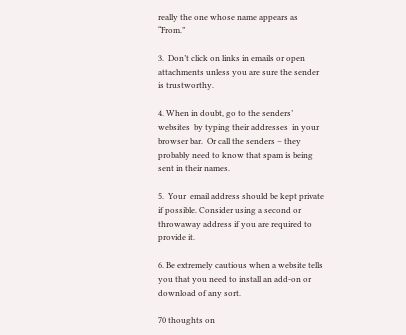really the one whose name appears as “From.”

3.  Don’t click on links in emails or open attachments unless you are sure the sender is trustworthy.

4. When in doubt, go to the senders’ websites  by typing their addresses  in your browser bar.  Or call the senders – they probably need to know that spam is being sent in their names.

5.  Your  email address should be kept private if possible. Consider using a second or throwaway address if you are required to provide it.

6. Be extremely cautious when a website tells you that you need to install an add-on or download of any sort.

70 thoughts on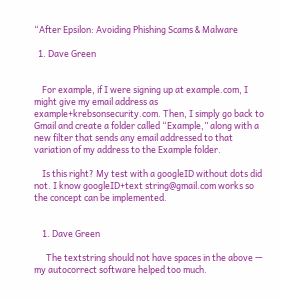“After Epsilon: Avoiding Phishing Scams & Malware

  1. Dave Green


    For example, if I were signing up at example.com, I might give my email address as example+krebsonsecurity.com. Then, I simply go back to Gmail and create a folder called “Example,” along with a new filter that sends any email addressed to that variation of my address to the Example folder.

    Is this right? My test with a googleID without dots did not. I know googleID+text string@gmail.com works so the concept can be implemented.


    1. Dave Green

      The textstring should not have spaces in the above — my autocorrect software helped too much.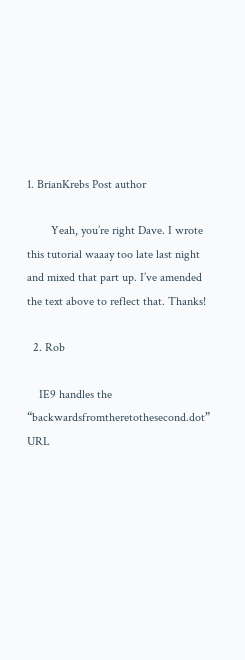1. BrianKrebs Post author

        Yeah, you’re right Dave. I wrote this tutorial waaay too late last night and mixed that part up. I’ve amended the text above to reflect that. Thanks!

  2. Rob

    IE9 handles the “backwardsfromtheretothesecond.dot” URL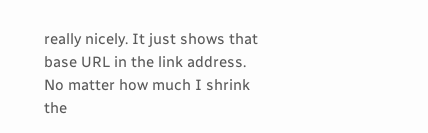really nicely. It just shows that base URL in the link address. No matter how much I shrink the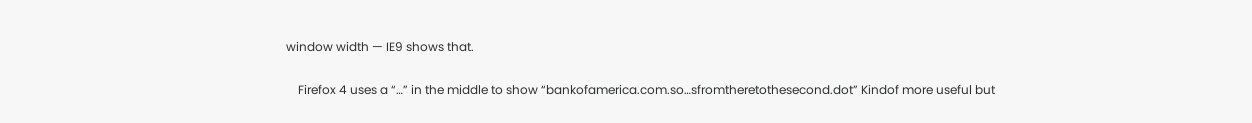window width — IE9 shows that.

    Firefox 4 uses a “…” in the middle to show “bankofamerica.com.so…sfromtheretothesecond.dot” Kindof more useful but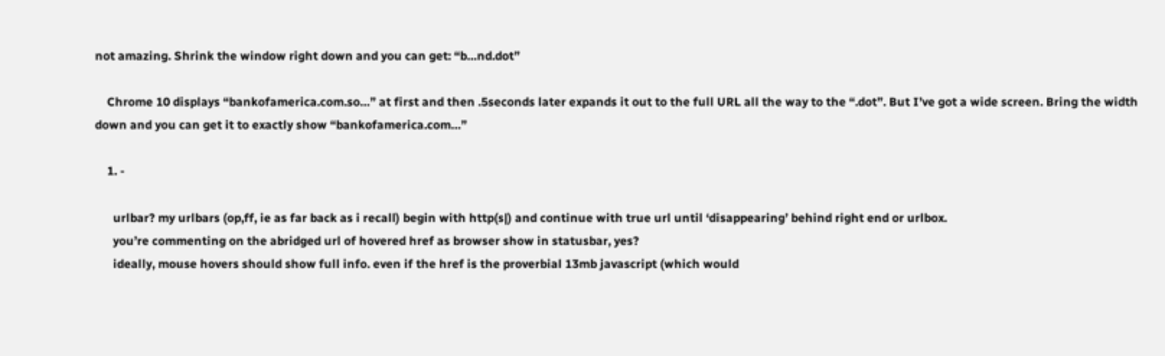not amazing. Shrink the window right down and you can get: “b…nd.dot”

    Chrome 10 displays “bankofamerica.com.so…” at first and then .5seconds later expands it out to the full URL all the way to the “.dot”. But I’ve got a wide screen. Bring the width down and you can get it to exactly show “bankofamerica.com…”

    1. -

      urlbar? my urlbars (op,ff, ie as far back as i recall) begin with http(s|) and continue with true url until ‘disappearing’ behind right end or urlbox.
      you’re commenting on the abridged url of hovered href as browser show in statusbar, yes?
      ideally, mouse hovers should show full info. even if the href is the proverbial 13mb javascript (which would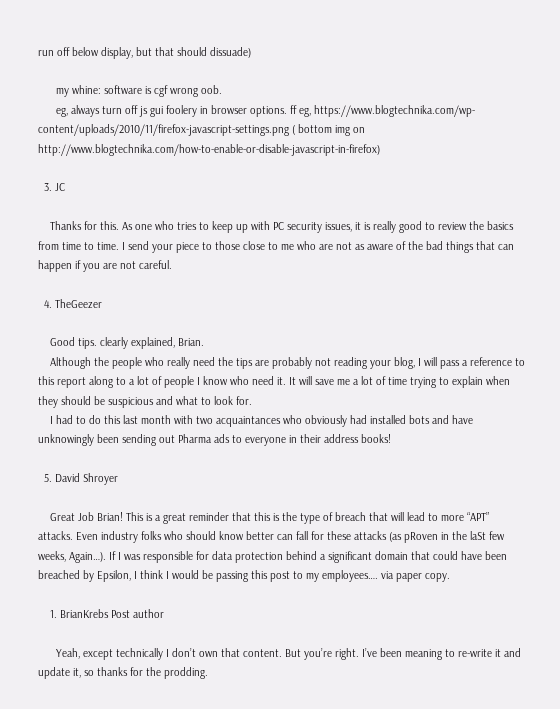run off below display, but that should dissuade)

      my whine: software is cgf wrong oob.
      eg, always turn off js gui foolery in browser options. ff eg, https://www.blogtechnika.com/wp-content/uploads/2010/11/firefox-javascript-settings.png ( bottom img on http://www.blogtechnika.com/how-to-enable-or-disable-javascript-in-firefox)

  3. JC

    Thanks for this. As one who tries to keep up with PC security issues, it is really good to review the basics from time to time. I send your piece to those close to me who are not as aware of the bad things that can happen if you are not careful.

  4. TheGeezer

    Good tips. clearly explained, Brian.
    Although the people who really need the tips are probably not reading your blog, I will pass a reference to this report along to a lot of people I know who need it. It will save me a lot of time trying to explain when they should be suspicious and what to look for.
    I had to do this last month with two acquaintances who obviously had installed bots and have unknowingly been sending out Pharma ads to everyone in their address books!

  5. David Shroyer

    Great Job Brian! This is a great reminder that this is the type of breach that will lead to more “APT” attacks. Even industry folks who should know better can fall for these attacks (as pRoven in the laSt few weeks, Again…). If I was responsible for data protection behind a significant domain that could have been breached by Epsilon, I think I would be passing this post to my employees…. via paper copy.

    1. BrianKrebs Post author

      Yeah, except technically I don’t own that content. But you’re right. I’ve been meaning to re-write it and update it, so thanks for the prodding.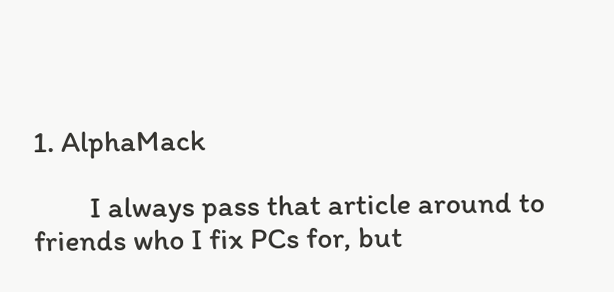1. AlphaMack

        I always pass that article around to friends who I fix PCs for, but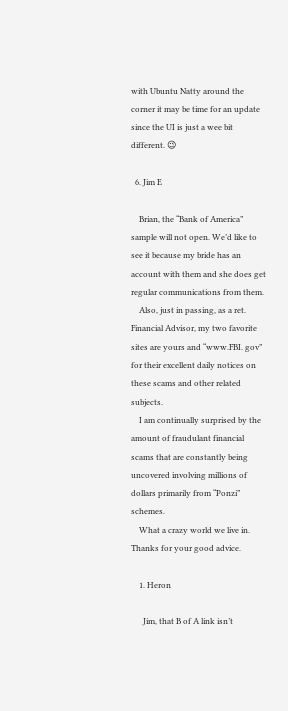with Ubuntu Natty around the corner it may be time for an update since the UI is just a wee bit different. 😉

  6. Jim E

    Brian, the “Bank of America” sample will not open. We’d like to see it because my bride has an account with them and she does get regular communications from them.
    Also, just in passing, as a ret. Financial Advisor, my two favorite sites are yours and “www.FBI. gov” for their excellent daily notices on these scams and other related subjects.
    I am continually surprised by the amount of fraudulant financial scams that are constantly being uncovered involving millions of dollars primarily from “Ponzi” schemes.
    What a crazy world we live in. Thanks for your good advice.

    1. Heron

      Jim, that B of A link isn’t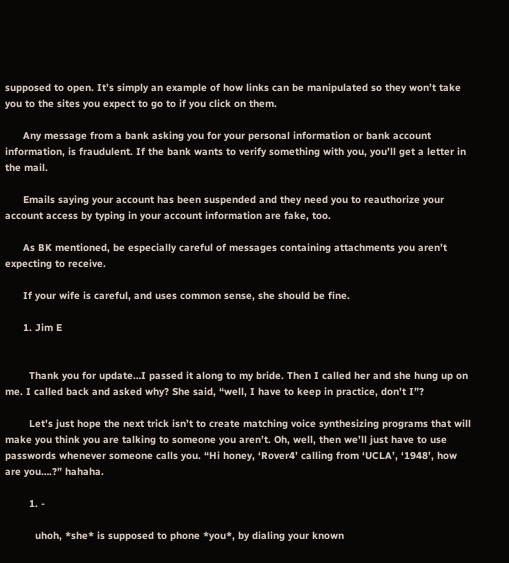supposed to open. It’s simply an example of how links can be manipulated so they won’t take you to the sites you expect to go to if you click on them.

      Any message from a bank asking you for your personal information or bank account information, is fraudulent. If the bank wants to verify something with you, you’ll get a letter in the mail.

      Emails saying your account has been suspended and they need you to reauthorize your account access by typing in your account information are fake, too.

      As BK mentioned, be especially careful of messages containing attachments you aren’t expecting to receive.

      If your wife is careful, and uses common sense, she should be fine.

      1. Jim E


        Thank you for update…I passed it along to my bride. Then I called her and she hung up on me. I called back and asked why? She said, “well, I have to keep in practice, don’t I”?

        Let’s just hope the next trick isn’t to create matching voice synthesizing programs that will make you think you are talking to someone you aren’t. Oh, well, then we’ll just have to use passwords whenever someone calls you. “Hi honey, ‘Rover4’ calling from ‘UCLA’, ‘1948’, how are you….?” hahaha.

        1. -

          uhoh, *she* is supposed to phone *you*, by dialing your known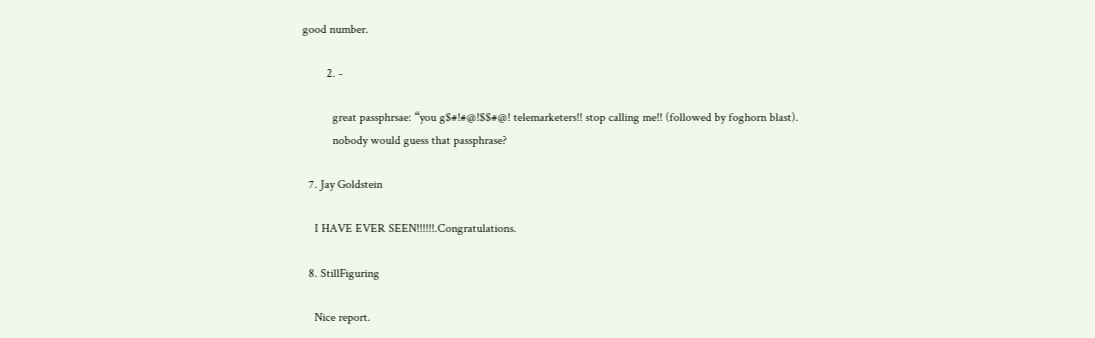good number.

        2. -

          great passphrsae: “you g$#!#@!$$#@! telemarketers!! stop calling me!! (followed by foghorn blast).
          nobody would guess that passphrase?

  7. Jay Goldstein

    I HAVE EVER SEEN!!!!!!.Congratulations.

  8. StillFiguring

    Nice report.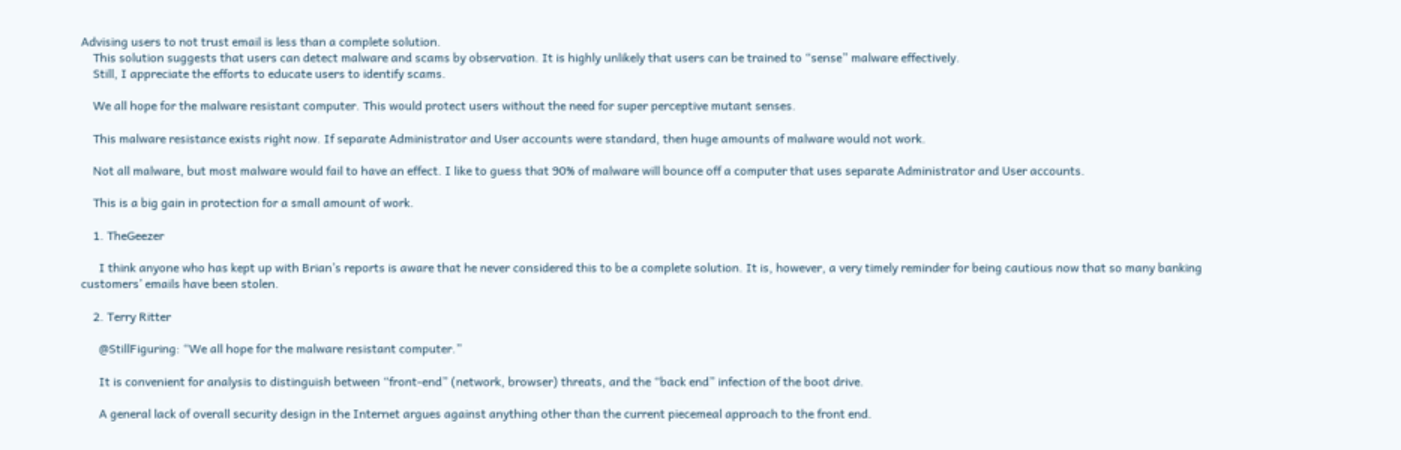Advising users to not trust email is less than a complete solution.
    This solution suggests that users can detect malware and scams by observation. It is highly unlikely that users can be trained to “sense” malware effectively.
    Still, I appreciate the efforts to educate users to identify scams.

    We all hope for the malware resistant computer. This would protect users without the need for super perceptive mutant senses.

    This malware resistance exists right now. If separate Administrator and User accounts were standard, then huge amounts of malware would not work.

    Not all malware, but most malware would fail to have an effect. I like to guess that 90% of malware will bounce off a computer that uses separate Administrator and User accounts.

    This is a big gain in protection for a small amount of work.

    1. TheGeezer

      I think anyone who has kept up with Brian’s reports is aware that he never considered this to be a complete solution. It is, however, a very timely reminder for being cautious now that so many banking customers’ emails have been stolen.

    2. Terry Ritter

      @StillFiguring: “We all hope for the malware resistant computer.”

      It is convenient for analysis to distinguish between “front-end” (network, browser) threats, and the “back end” infection of the boot drive.

      A general lack of overall security design in the Internet argues against anything other than the current piecemeal approach to the front end.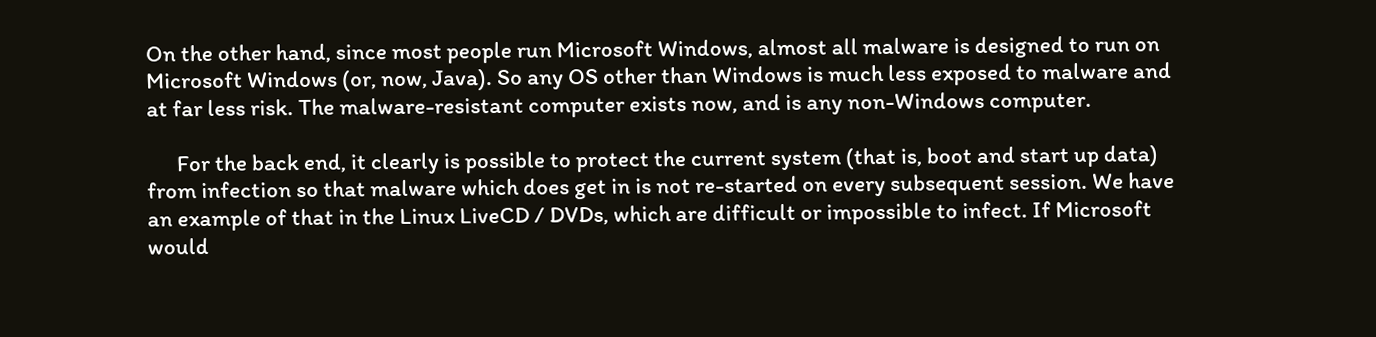On the other hand, since most people run Microsoft Windows, almost all malware is designed to run on Microsoft Windows (or, now, Java). So any OS other than Windows is much less exposed to malware and at far less risk. The malware-resistant computer exists now, and is any non-Windows computer.

      For the back end, it clearly is possible to protect the current system (that is, boot and start up data) from infection so that malware which does get in is not re-started on every subsequent session. We have an example of that in the Linux LiveCD / DVDs, which are difficult or impossible to infect. If Microsoft would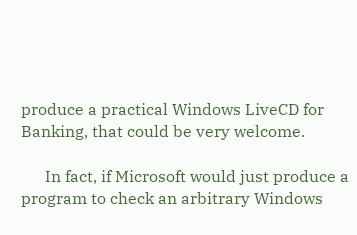produce a practical Windows LiveCD for Banking, that could be very welcome.

      In fact, if Microsoft would just produce a program to check an arbitrary Windows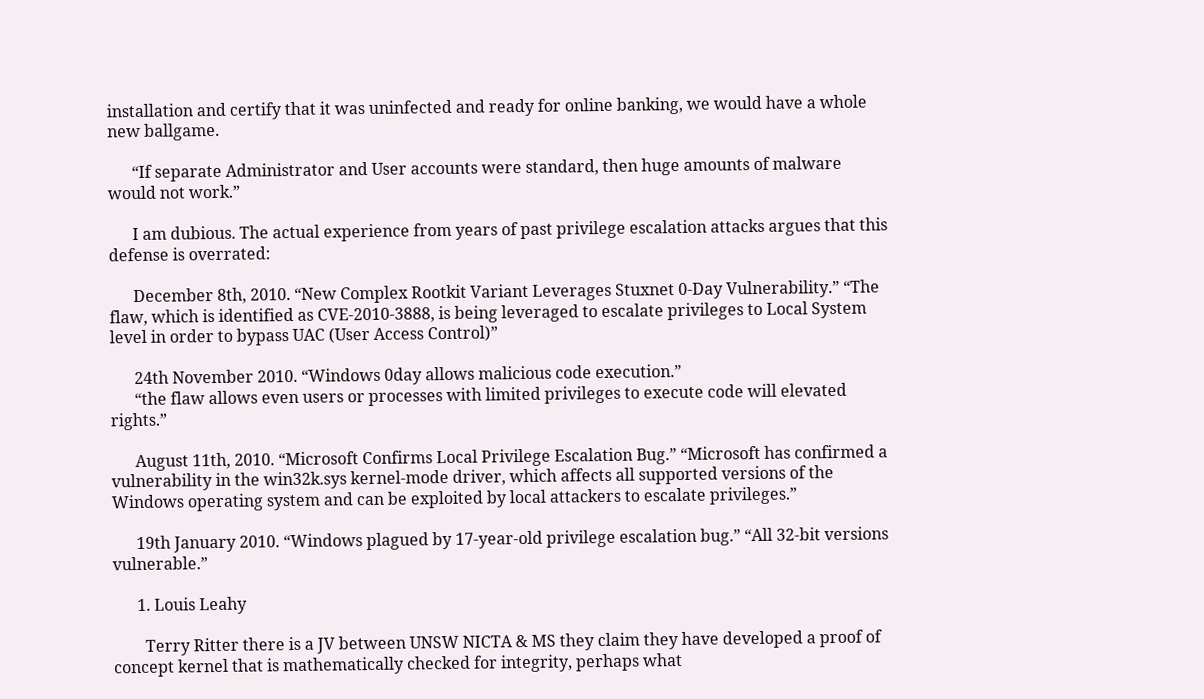installation and certify that it was uninfected and ready for online banking, we would have a whole new ballgame.

      “If separate Administrator and User accounts were standard, then huge amounts of malware would not work.”

      I am dubious. The actual experience from years of past privilege escalation attacks argues that this defense is overrated:

      December 8th, 2010. “New Complex Rootkit Variant Leverages Stuxnet 0-Day Vulnerability.” “The flaw, which is identified as CVE-2010-3888, is being leveraged to escalate privileges to Local System level in order to bypass UAC (User Access Control)”

      24th November 2010. “Windows 0day allows malicious code execution.”
      “the flaw allows even users or processes with limited privileges to execute code will elevated rights.”

      August 11th, 2010. “Microsoft Confirms Local Privilege Escalation Bug.” “Microsoft has confirmed a vulnerability in the win32k.sys kernel-mode driver, which affects all supported versions of the Windows operating system and can be exploited by local attackers to escalate privileges.”

      19th January 2010. “Windows plagued by 17-year-old privilege escalation bug.” “All 32-bit versions vulnerable.”

      1. Louis Leahy

        Terry Ritter there is a JV between UNSW NICTA & MS they claim they have developed a proof of concept kernel that is mathematically checked for integrity, perhaps what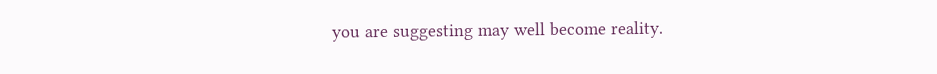you are suggesting may well become reality.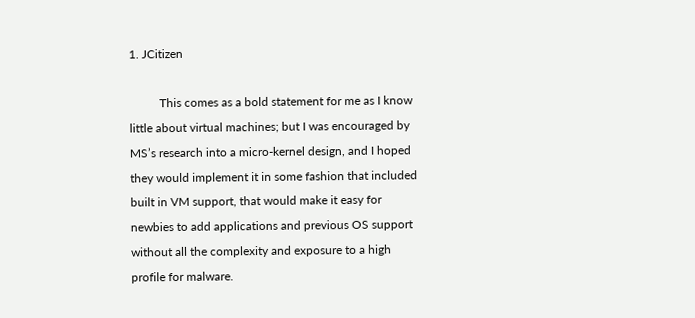1. JCitizen

          This comes as a bold statement for me as I know little about virtual machines; but I was encouraged by MS’s research into a micro-kernel design, and I hoped they would implement it in some fashion that included built in VM support, that would make it easy for newbies to add applications and previous OS support without all the complexity and exposure to a high profile for malware.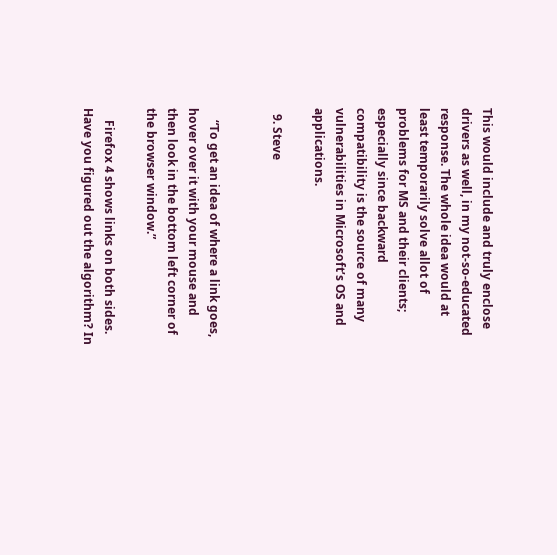This would include and truly enclose drivers as well, in my not-so-educated response. The whole idea would at least temporarily solve allot of problems for MS and their clients; especially since backward compatibility is the source of many vulnerabilities in Microsoft’s OS and applications.

  9. Steve


    “To get an idea of where a link goes, hover over it with your mouse and then look in the bottom left corner of the browser window.”

    Firefox 4 shows links on both sides. Have you figured out the algorithm? In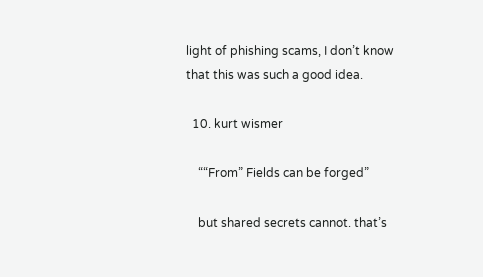light of phishing scams, I don’t know that this was such a good idea.

  10. kurt wismer

    ““From” Fields can be forged”

    but shared secrets cannot. that’s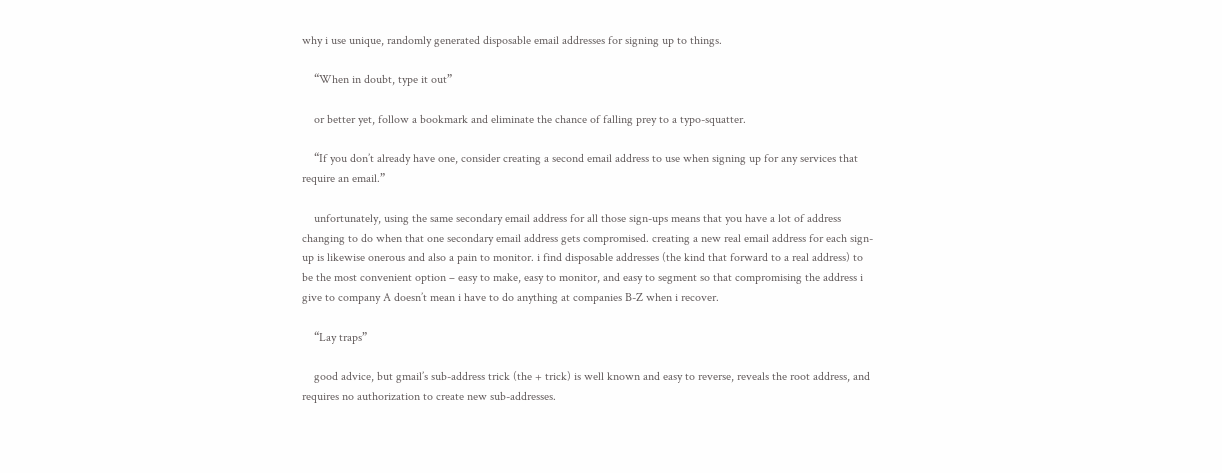why i use unique, randomly generated disposable email addresses for signing up to things.

    “When in doubt, type it out”

    or better yet, follow a bookmark and eliminate the chance of falling prey to a typo-squatter.

    “If you don’t already have one, consider creating a second email address to use when signing up for any services that require an email.”

    unfortunately, using the same secondary email address for all those sign-ups means that you have a lot of address changing to do when that one secondary email address gets compromised. creating a new real email address for each sign-up is likewise onerous and also a pain to monitor. i find disposable addresses (the kind that forward to a real address) to be the most convenient option – easy to make, easy to monitor, and easy to segment so that compromising the address i give to company A doesn’t mean i have to do anything at companies B-Z when i recover.

    “Lay traps”

    good advice, but gmail’s sub-address trick (the + trick) is well known and easy to reverse, reveals the root address, and requires no authorization to create new sub-addresses.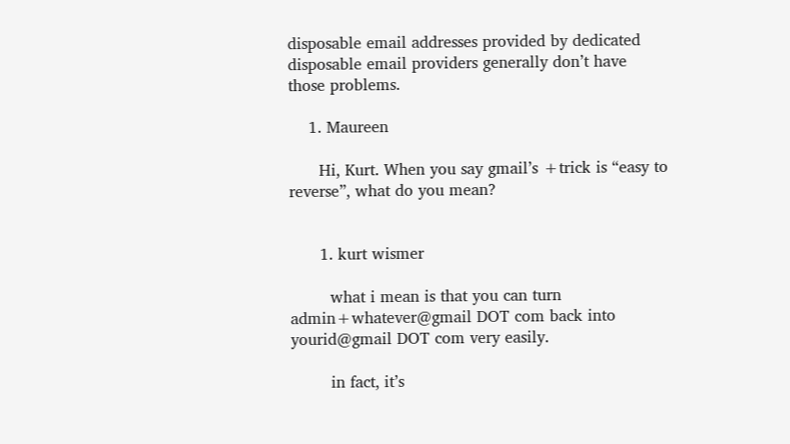disposable email addresses provided by dedicated disposable email providers generally don’t have those problems.

    1. Maureen

      Hi, Kurt. When you say gmail’s +trick is “easy to reverse”, what do you mean?


      1. kurt wismer

        what i mean is that you can turn admin+whatever@gmail DOT com back into yourid@gmail DOT com very easily.

        in fact, it’s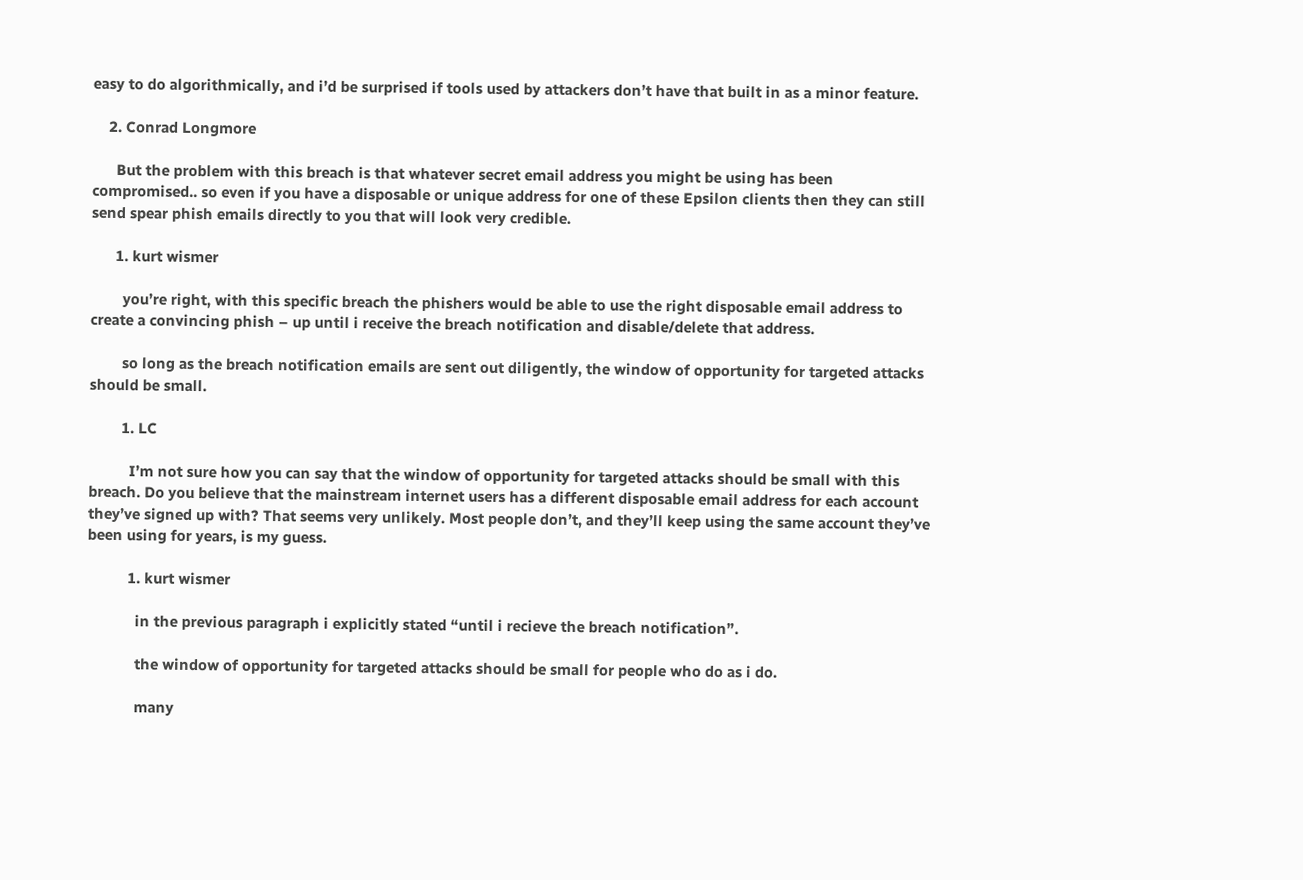easy to do algorithmically, and i’d be surprised if tools used by attackers don’t have that built in as a minor feature.

    2. Conrad Longmore

      But the problem with this breach is that whatever secret email address you might be using has been compromised.. so even if you have a disposable or unique address for one of these Epsilon clients then they can still send spear phish emails directly to you that will look very credible.

      1. kurt wismer

        you’re right, with this specific breach the phishers would be able to use the right disposable email address to create a convincing phish – up until i receive the breach notification and disable/delete that address.

        so long as the breach notification emails are sent out diligently, the window of opportunity for targeted attacks should be small.

        1. LC

          I’m not sure how you can say that the window of opportunity for targeted attacks should be small with this breach. Do you believe that the mainstream internet users has a different disposable email address for each account they’ve signed up with? That seems very unlikely. Most people don’t, and they’ll keep using the same account they’ve been using for years, is my guess.

          1. kurt wismer

            in the previous paragraph i explicitly stated “until i recieve the breach notification”.

            the window of opportunity for targeted attacks should be small for people who do as i do.

            many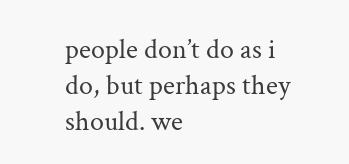people don’t do as i do, but perhaps they should. we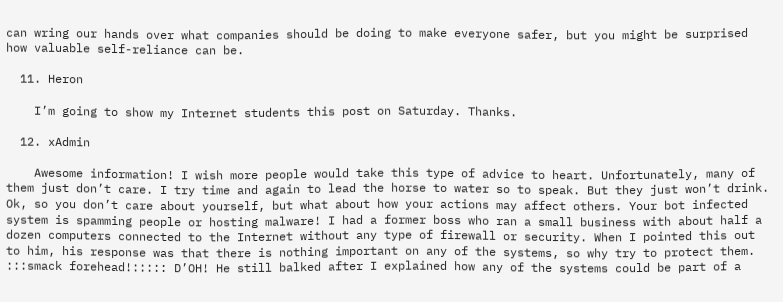can wring our hands over what companies should be doing to make everyone safer, but you might be surprised how valuable self-reliance can be.

  11. Heron

    I’m going to show my Internet students this post on Saturday. Thanks.

  12. xAdmin

    Awesome information! I wish more people would take this type of advice to heart. Unfortunately, many of them just don’t care. I try time and again to lead the horse to water so to speak. But they just won’t drink. Ok, so you don’t care about yourself, but what about how your actions may affect others. Your bot infected system is spamming people or hosting malware! I had a former boss who ran a small business with about half a dozen computers connected to the Internet without any type of firewall or security. When I pointed this out to him, his response was that there is nothing important on any of the systems, so why try to protect them. :::smack forehead!::::: D’OH! He still balked after I explained how any of the systems could be part of a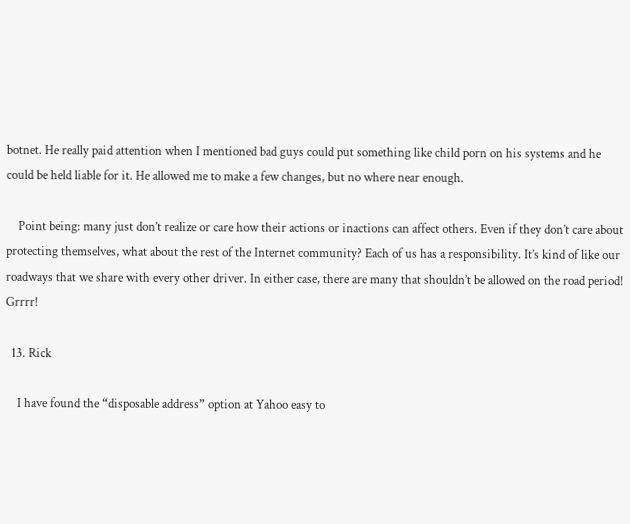botnet. He really paid attention when I mentioned bad guys could put something like child porn on his systems and he could be held liable for it. He allowed me to make a few changes, but no where near enough.

    Point being: many just don’t realize or care how their actions or inactions can affect others. Even if they don’t care about protecting themselves, what about the rest of the Internet community? Each of us has a responsibility. It’s kind of like our roadways that we share with every other driver. In either case, there are many that shouldn’t be allowed on the road period! Grrrr!

  13. Rick

    I have found the “disposable address” option at Yahoo easy to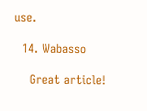use.

  14. Wabasso

    Great article!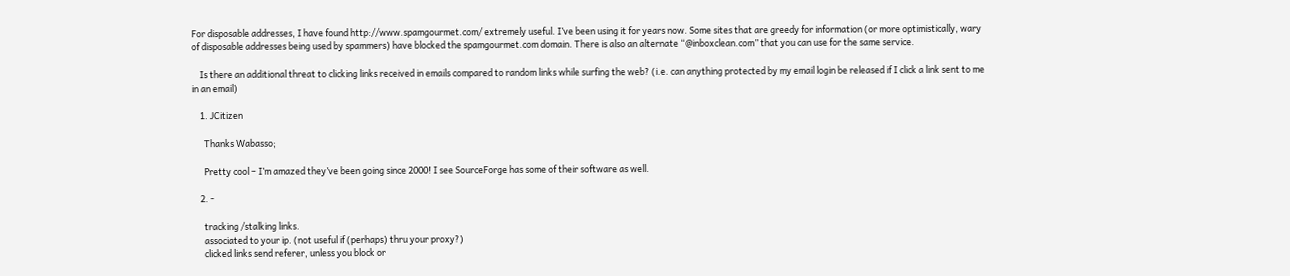For disposable addresses, I have found http://www.spamgourmet.com/ extremely useful. I’ve been using it for years now. Some sites that are greedy for information (or more optimistically, wary of disposable addresses being used by spammers) have blocked the spamgourmet.com domain. There is also an alternate “@inboxclean.com” that you can use for the same service.

    Is there an additional threat to clicking links received in emails compared to random links while surfing the web? (i.e. can anything protected by my email login be released if I click a link sent to me in an email)

    1. JCitizen

      Thanks Wabasso;

      Pretty cool – I’m amazed they’ve been going since 2000! I see SourceForge has some of their software as well.

    2. -

      tracking /stalking links.
      associated to your ip. (not useful if (perhaps) thru your proxy?)
      clicked links send referer, unless you block or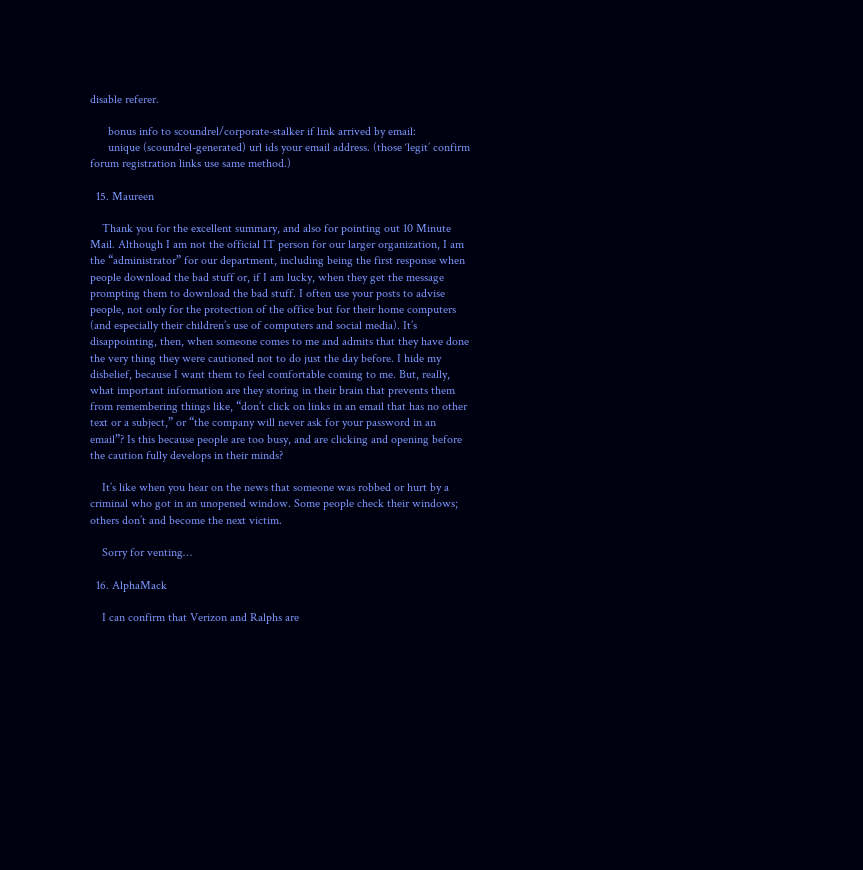disable referer.

      bonus info to scoundrel/corporate-stalker if link arrived by email:
      unique (scoundrel-generated) url ids your email address. (those ‘legit’ confirm forum registration links use same method.)

  15. Maureen

    Thank you for the excellent summary, and also for pointing out 10 Minute Mail. Although I am not the official IT person for our larger organization, I am the “administrator” for our department, including being the first response when people download the bad stuff or, if I am lucky, when they get the message prompting them to download the bad stuff. I often use your posts to advise people, not only for the protection of the office but for their home computers (and especially their children’s use of computers and social media). It’s disappointing, then, when someone comes to me and admits that they have done the very thing they were cautioned not to do just the day before. I hide my disbelief, because I want them to feel comfortable coming to me. But, really, what important information are they storing in their brain that prevents them from remembering things like, “don’t click on links in an email that has no other text or a subject,” or “the company will never ask for your password in an email”? Is this because people are too busy, and are clicking and opening before the caution fully develops in their minds?

    It’s like when you hear on the news that someone was robbed or hurt by a criminal who got in an unopened window. Some people check their windows; others don’t and become the next victim.

    Sorry for venting…

  16. AlphaMack

    I can confirm that Verizon and Ralphs are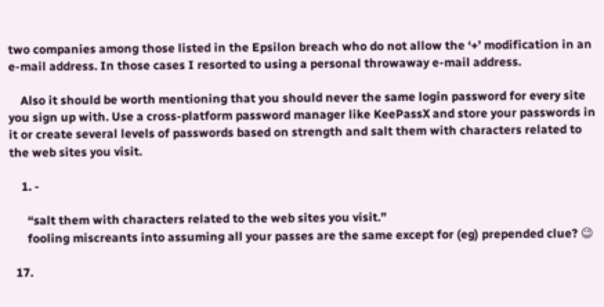two companies among those listed in the Epsilon breach who do not allow the ‘+’ modification in an e-mail address. In those cases I resorted to using a personal throwaway e-mail address.

    Also it should be worth mentioning that you should never the same login password for every site you sign up with. Use a cross-platform password manager like KeePassX and store your passwords in it or create several levels of passwords based on strength and salt them with characters related to the web sites you visit.

    1. -

      “salt them with characters related to the web sites you visit.”
      fooling miscreants into assuming all your passes are the same except for (eg) prepended clue? 😉

  17.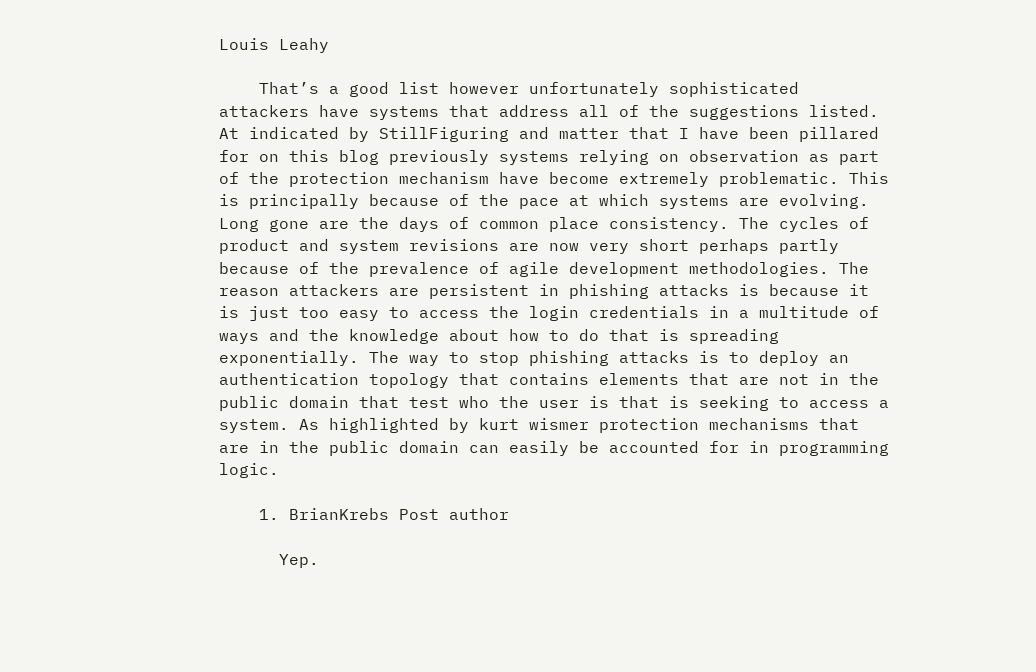Louis Leahy

    That’s a good list however unfortunately sophisticated attackers have systems that address all of the suggestions listed. At indicated by StillFiguring and matter that I have been pillared for on this blog previously systems relying on observation as part of the protection mechanism have become extremely problematic. This is principally because of the pace at which systems are evolving. Long gone are the days of common place consistency. The cycles of product and system revisions are now very short perhaps partly because of the prevalence of agile development methodologies. The reason attackers are persistent in phishing attacks is because it is just too easy to access the login credentials in a multitude of ways and the knowledge about how to do that is spreading exponentially. The way to stop phishing attacks is to deploy an authentication topology that contains elements that are not in the public domain that test who the user is that is seeking to access a system. As highlighted by kurt wismer protection mechanisms that are in the public domain can easily be accounted for in programming logic.

    1. BrianKrebs Post author

      Yep.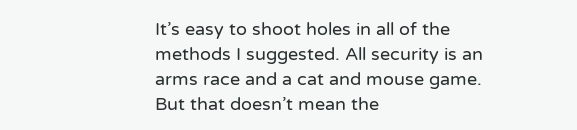It’s easy to shoot holes in all of the methods I suggested. All security is an arms race and a cat and mouse game. But that doesn’t mean the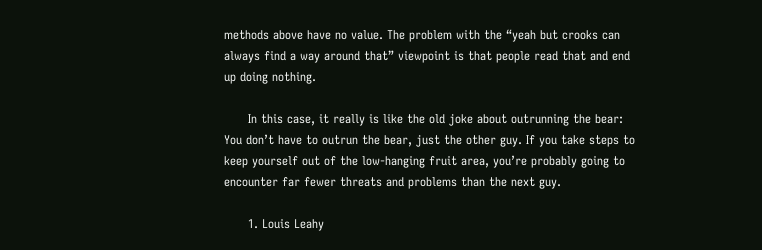methods above have no value. The problem with the “yeah but crooks can always find a way around that” viewpoint is that people read that and end up doing nothing.

      In this case, it really is like the old joke about outrunning the bear: You don’t have to outrun the bear, just the other guy. If you take steps to keep yourself out of the low-hanging fruit area, you’re probably going to encounter far fewer threats and problems than the next guy.

      1. Louis Leahy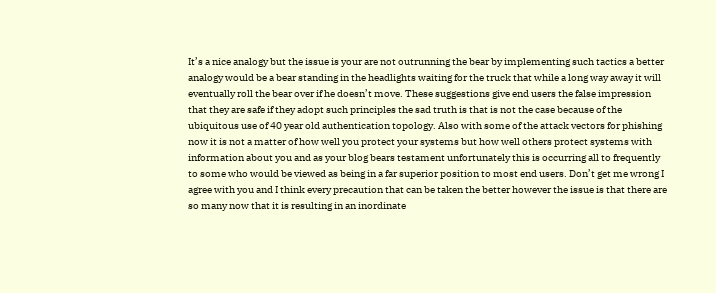It’s a nice analogy but the issue is your are not outrunning the bear by implementing such tactics a better analogy would be a bear standing in the headlights waiting for the truck that while a long way away it will eventually roll the bear over if he doesn’t move. These suggestions give end users the false impression that they are safe if they adopt such principles the sad truth is that is not the case because of the ubiquitous use of 40 year old authentication topology. Also with some of the attack vectors for phishing now it is not a matter of how well you protect your systems but how well others protect systems with information about you and as your blog bears testament unfortunately this is occurring all to frequently to some who would be viewed as being in a far superior position to most end users. Don’t get me wrong I agree with you and I think every precaution that can be taken the better however the issue is that there are so many now that it is resulting in an inordinate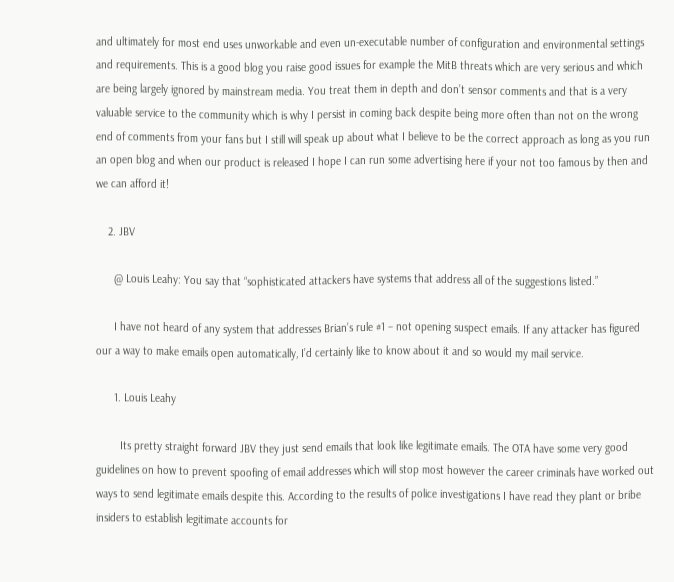and ultimately for most end uses unworkable and even un-executable number of configuration and environmental settings and requirements. This is a good blog you raise good issues for example the MitB threats which are very serious and which are being largely ignored by mainstream media. You treat them in depth and don’t sensor comments and that is a very valuable service to the community which is why I persist in coming back despite being more often than not on the wrong end of comments from your fans but I still will speak up about what I believe to be the correct approach as long as you run an open blog and when our product is released I hope I can run some advertising here if your not too famous by then and we can afford it!

    2. JBV

      @ Louis Leahy: You say that “sophisticated attackers have systems that address all of the suggestions listed.”

      I have not heard of any system that addresses Brian’s rule #1 – not opening suspect emails. If any attacker has figured our a way to make emails open automatically, I’d certainly like to know about it and so would my mail service.

      1. Louis Leahy

        Its pretty straight forward JBV they just send emails that look like legitimate emails. The OTA have some very good guidelines on how to prevent spoofing of email addresses which will stop most however the career criminals have worked out ways to send legitimate emails despite this. According to the results of police investigations I have read they plant or bribe insiders to establish legitimate accounts for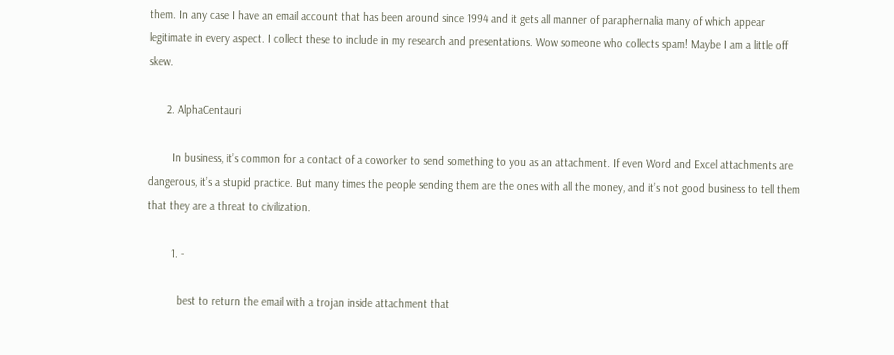them. In any case I have an email account that has been around since 1994 and it gets all manner of paraphernalia many of which appear legitimate in every aspect. I collect these to include in my research and presentations. Wow someone who collects spam! Maybe I am a little off skew.

      2. AlphaCentauri

        In business, it’s common for a contact of a coworker to send something to you as an attachment. If even Word and Excel attachments are dangerous, it’s a stupid practice. But many times the people sending them are the ones with all the money, and it’s not good business to tell them that they are a threat to civilization.

        1. -

          best to return the email with a trojan inside attachment that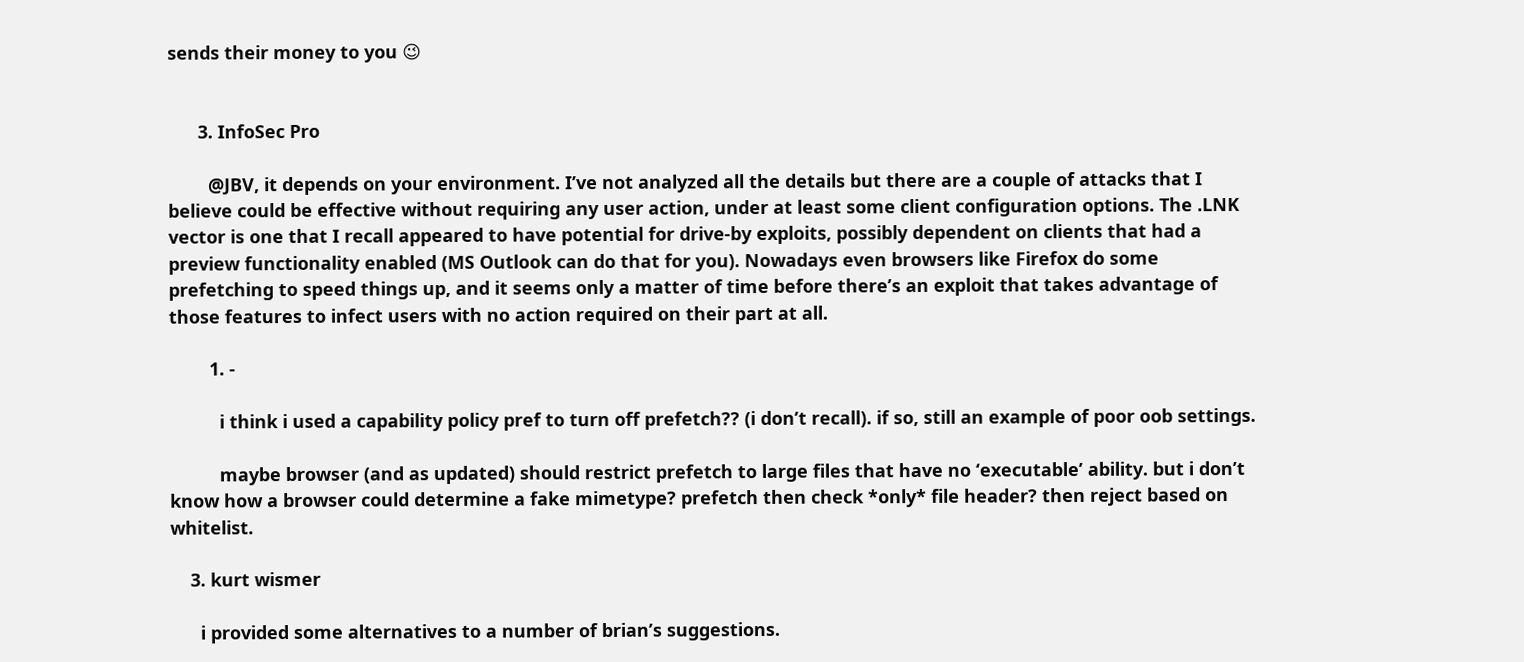sends their money to you 😉


      3. InfoSec Pro

        @JBV, it depends on your environment. I’ve not analyzed all the details but there are a couple of attacks that I believe could be effective without requiring any user action, under at least some client configuration options. The .LNK vector is one that I recall appeared to have potential for drive-by exploits, possibly dependent on clients that had a preview functionality enabled (MS Outlook can do that for you). Nowadays even browsers like Firefox do some prefetching to speed things up, and it seems only a matter of time before there’s an exploit that takes advantage of those features to infect users with no action required on their part at all.

        1. -

          i think i used a capability policy pref to turn off prefetch?? (i don’t recall). if so, still an example of poor oob settings.

          maybe browser (and as updated) should restrict prefetch to large files that have no ‘executable’ ability. but i don’t know how a browser could determine a fake mimetype? prefetch then check *only* file header? then reject based on whitelist.

    3. kurt wismer

      i provided some alternatives to a number of brian’s suggestions.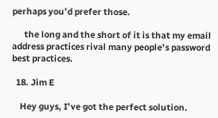perhaps you’d prefer those.

      the long and the short of it is that my email address practices rival many people’s password best practices.

  18. Jim E

    Hey guys, I’ve got the perfect solution.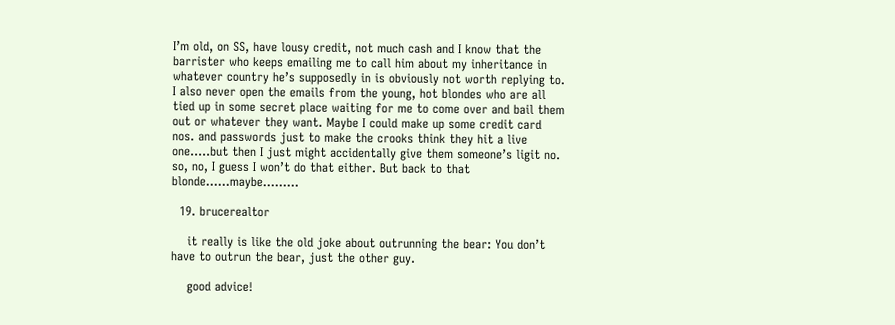I’m old, on SS, have lousy credit, not much cash and I know that the barrister who keeps emailing me to call him about my inheritance in whatever country he’s supposedly in is obviously not worth replying to. I also never open the emails from the young, hot blondes who are all tied up in some secret place waiting for me to come over and bail them out or whatever they want. Maybe I could make up some credit card nos. and passwords just to make the crooks think they hit a live one…..but then I just might accidentally give them someone’s ligit no. so, no, I guess I won’t do that either. But back to that blonde……maybe………

  19. brucerealtor

    it really is like the old joke about outrunning the bear: You don’t have to outrun the bear, just the other guy.

    good advice!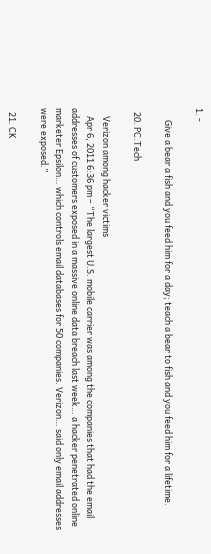1. -

      Give a bear a fish and you feed him for a day; teach a bear to fish and you feed him for a lifetime.

  20. PC.Tech

    Verizon among hacker victims
    Apr 6, 2011 6:36 pm – “The largest U.S. mobile carrier was among the companies that had the email addresses of customers exposed in a massive online data breach last week… a hacker penetrated online marketer Epsilon… which controls email databases for 50 companies. Verizon… said only email addresses were exposed.”

  21. CK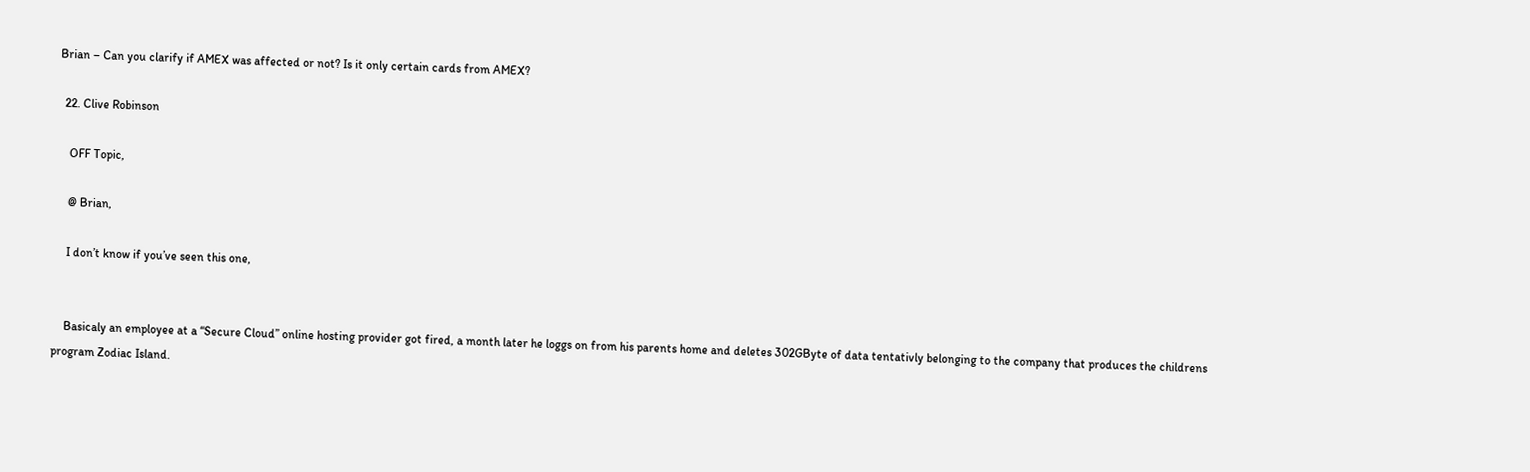Brian – Can you clarify if AMEX was affected or not? Is it only certain cards from AMEX?

  22. Clive Robinson

    OFF Topic,

    @ Brian,

    I don’t know if you’ve seen this one,


    Basicaly an employee at a “Secure Cloud” online hosting provider got fired, a month later he loggs on from his parents home and deletes 302GByte of data tentativly belonging to the company that produces the childrens program Zodiac Island.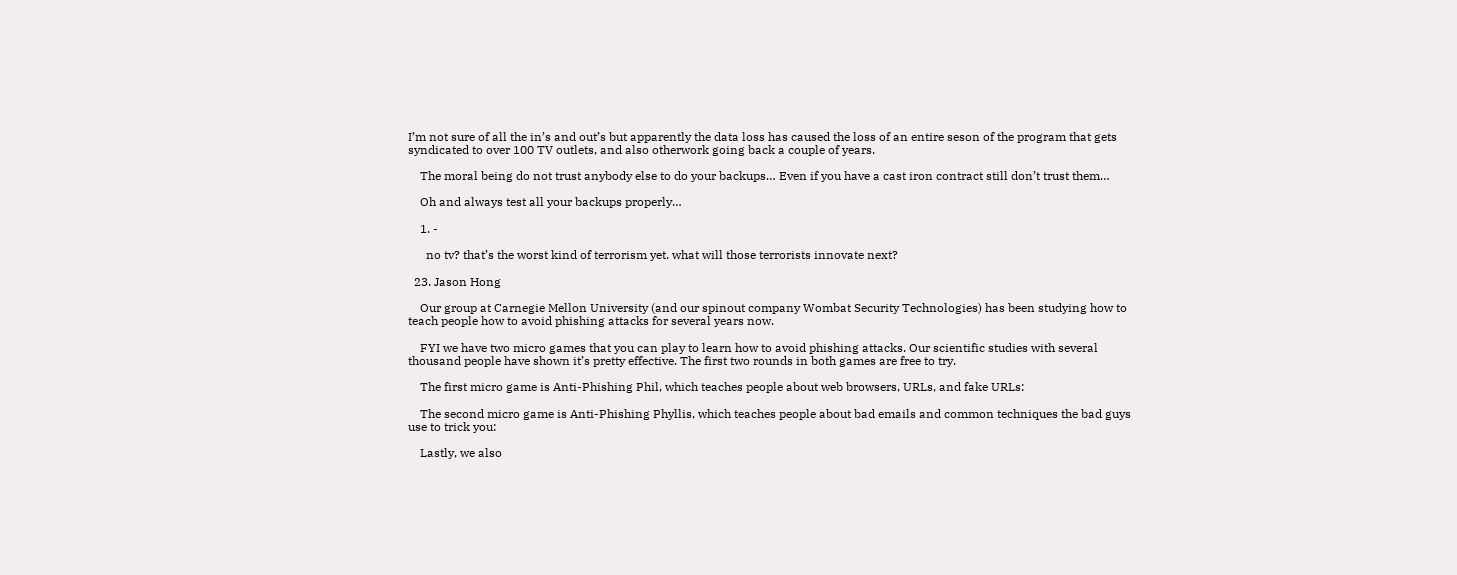I’m not sure of all the in’s and out’s but apparently the data loss has caused the loss of an entire seson of the program that gets syndicated to over 100 TV outlets, and also otherwork going back a couple of years.

    The moral being do not trust anybody else to do your backups… Even if you have a cast iron contract still don’t trust them…

    Oh and always test all your backups properly…

    1. -

      no tv? that’s the worst kind of terrorism yet. what will those terrorists innovate next?

  23. Jason Hong

    Our group at Carnegie Mellon University (and our spinout company Wombat Security Technologies) has been studying how to teach people how to avoid phishing attacks for several years now.

    FYI we have two micro games that you can play to learn how to avoid phishing attacks. Our scientific studies with several thousand people have shown it’s pretty effective. The first two rounds in both games are free to try.

    The first micro game is Anti-Phishing Phil, which teaches people about web browsers, URLs, and fake URLs:

    The second micro game is Anti-Phishing Phyllis, which teaches people about bad emails and common techniques the bad guys use to trick you:

    Lastly, we also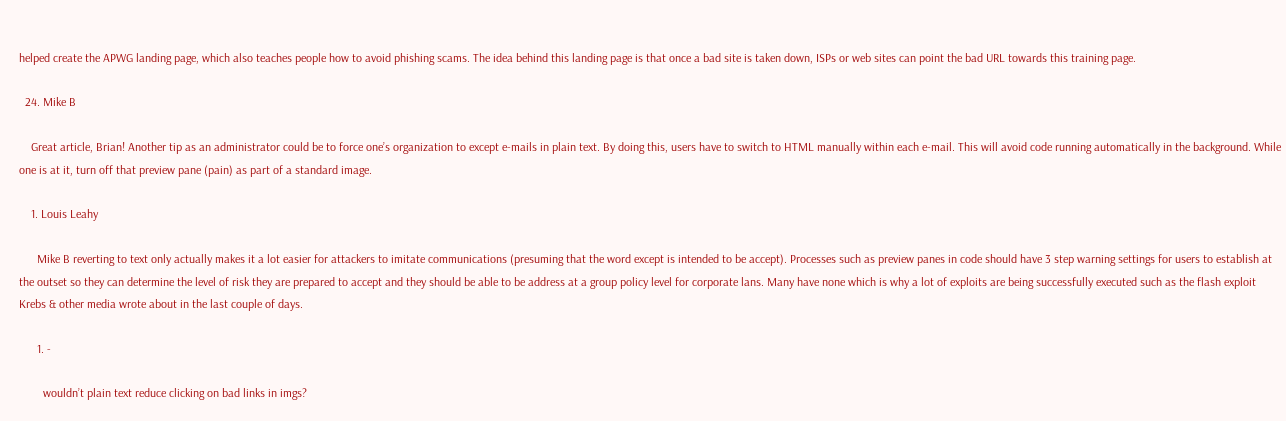helped create the APWG landing page, which also teaches people how to avoid phishing scams. The idea behind this landing page is that once a bad site is taken down, ISPs or web sites can point the bad URL towards this training page.

  24. Mike B

    Great article, Brian! Another tip as an administrator could be to force one’s organization to except e-mails in plain text. By doing this, users have to switch to HTML manually within each e-mail. This will avoid code running automatically in the background. While one is at it, turn off that preview pane (pain) as part of a standard image.

    1. Louis Leahy

      Mike B reverting to text only actually makes it a lot easier for attackers to imitate communications (presuming that the word except is intended to be accept). Processes such as preview panes in code should have 3 step warning settings for users to establish at the outset so they can determine the level of risk they are prepared to accept and they should be able to be address at a group policy level for corporate lans. Many have none which is why a lot of exploits are being successfully executed such as the flash exploit Krebs & other media wrote about in the last couple of days.

      1. -

        wouldn’t plain text reduce clicking on bad links in imgs?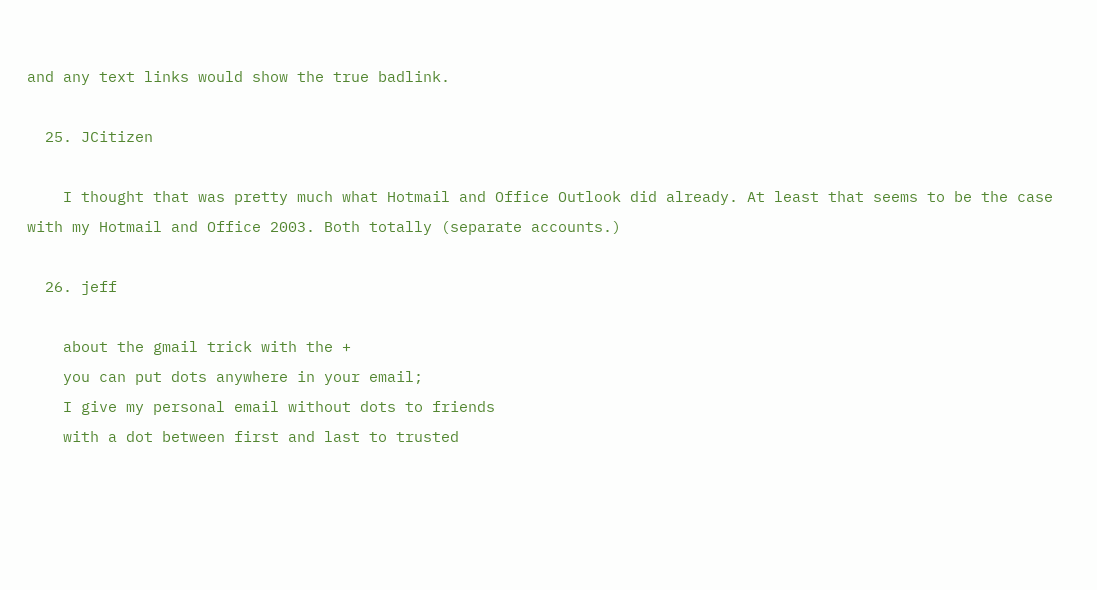and any text links would show the true badlink.

  25. JCitizen

    I thought that was pretty much what Hotmail and Office Outlook did already. At least that seems to be the case with my Hotmail and Office 2003. Both totally (separate accounts.)

  26. jeff

    about the gmail trick with the +
    you can put dots anywhere in your email;
    I give my personal email without dots to friends
    with a dot between first and last to trusted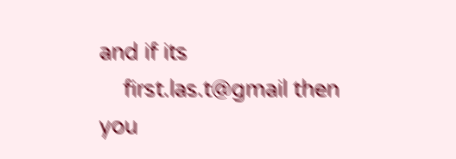and if its
    first.las.t@gmail then you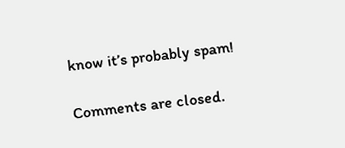know it’s probably spam!

Comments are closed.